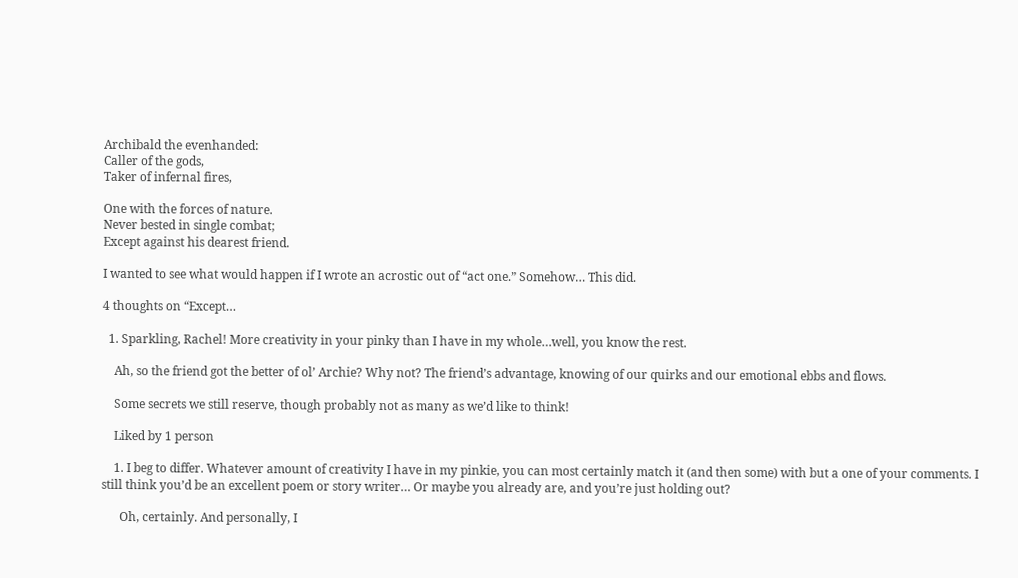Archibald the evenhanded:
Caller of the gods,
Taker of infernal fires,

One with the forces of nature.
Never bested in single combat;
Except against his dearest friend.

I wanted to see what would happen if I wrote an acrostic out of “act one.” Somehow… This did.

4 thoughts on “Except…

  1. Sparkling, Rachel! More creativity in your pinky than I have in my whole…well, you know the rest.

    Ah, so the friend got the better of ol’ Archie? Why not? The friend’s advantage, knowing of our quirks and our emotional ebbs and flows.

    Some secrets we still reserve, though probably not as many as we’d like to think!

    Liked by 1 person

    1. I beg to differ. Whatever amount of creativity I have in my pinkie, you can most certainly match it (and then some) with but a one of your comments. I still think you’d be an excellent poem or story writer… Or maybe you already are, and you’re just holding out?

      Oh, certainly. And personally, I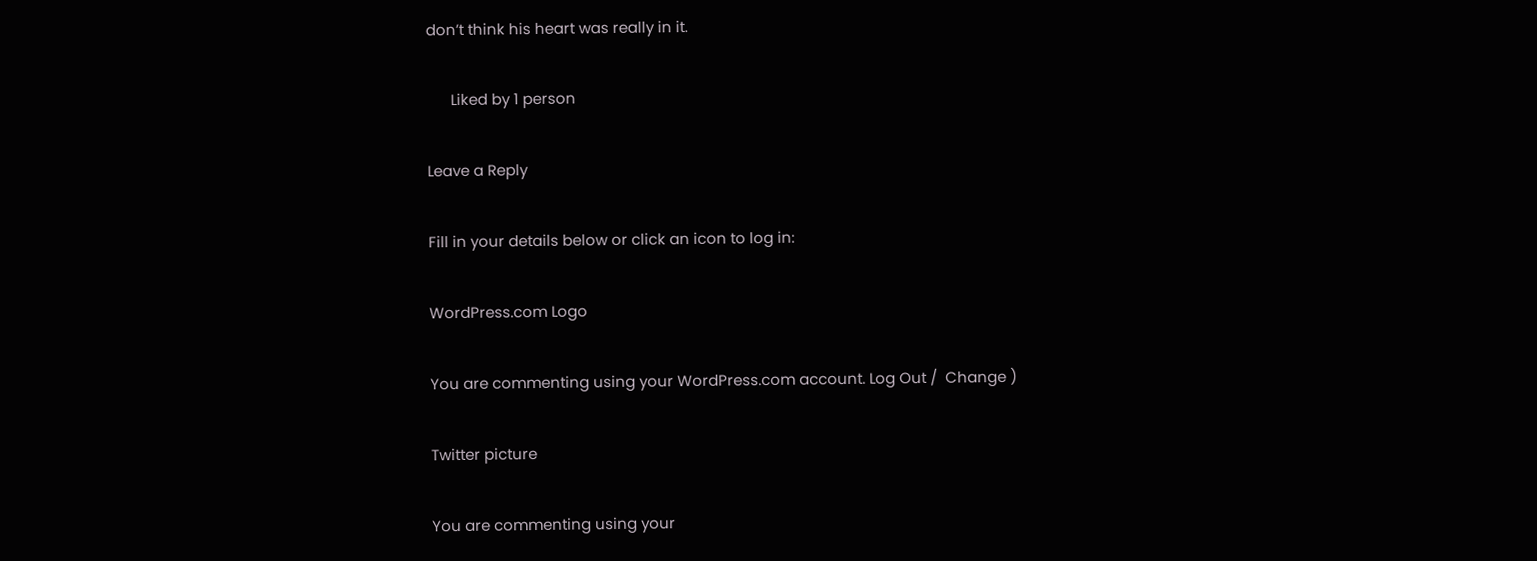don’t think his heart was really in it.

      Liked by 1 person

Leave a Reply

Fill in your details below or click an icon to log in:

WordPress.com Logo

You are commenting using your WordPress.com account. Log Out /  Change )

Twitter picture

You are commenting using your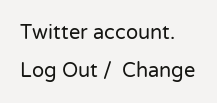Twitter account. Log Out /  Change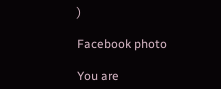)

Facebook photo

You are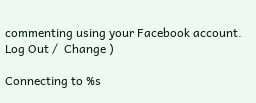commenting using your Facebook account. Log Out /  Change )

Connecting to %s